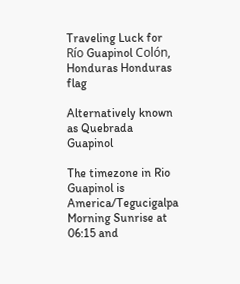Traveling Luck for Río Guapinol Colón, Honduras Honduras flag

Alternatively known as Quebrada Guapinol

The timezone in Rio Guapinol is America/Tegucigalpa
Morning Sunrise at 06:15 and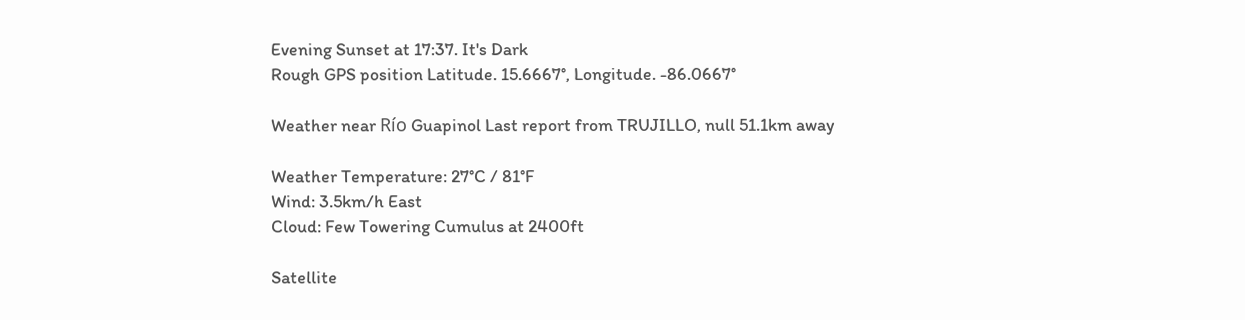Evening Sunset at 17:37. It's Dark
Rough GPS position Latitude. 15.6667°, Longitude. -86.0667°

Weather near Río Guapinol Last report from TRUJILLO, null 51.1km away

Weather Temperature: 27°C / 81°F
Wind: 3.5km/h East
Cloud: Few Towering Cumulus at 2400ft

Satellite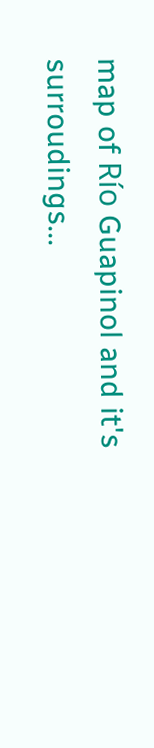map of Río Guapinol and it's surroudings...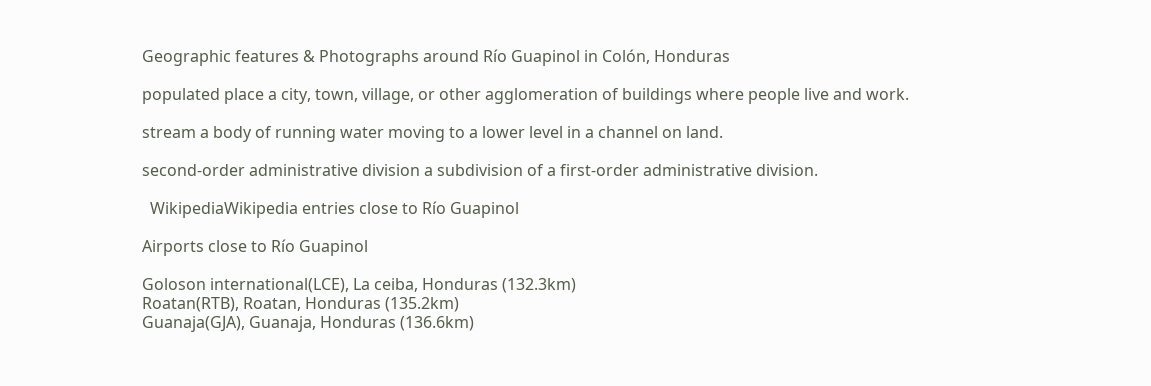Geographic features & Photographs around Río Guapinol in Colón, Honduras

populated place a city, town, village, or other agglomeration of buildings where people live and work.

stream a body of running water moving to a lower level in a channel on land.

second-order administrative division a subdivision of a first-order administrative division.

  WikipediaWikipedia entries close to Río Guapinol

Airports close to Río Guapinol

Goloson international(LCE), La ceiba, Honduras (132.3km)
Roatan(RTB), Roatan, Honduras (135.2km)
Guanaja(GJA), Guanaja, Honduras (136.6km)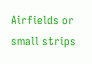Airfields or small strips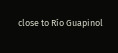close to Río Guapinol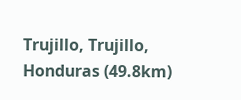Trujillo, Trujillo, Honduras (49.8km)